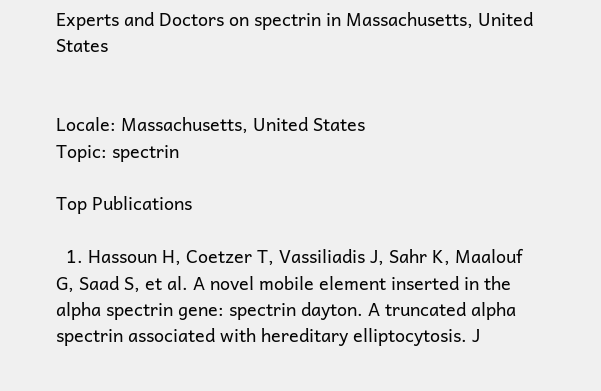Experts and Doctors on spectrin in Massachusetts, United States


Locale: Massachusetts, United States
Topic: spectrin

Top Publications

  1. Hassoun H, Coetzer T, Vassiliadis J, Sahr K, Maalouf G, Saad S, et al. A novel mobile element inserted in the alpha spectrin gene: spectrin dayton. A truncated alpha spectrin associated with hereditary elliptocytosis. J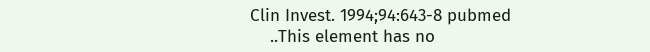Clin Invest. 1994;94:643-8 pubmed
    ..This element has no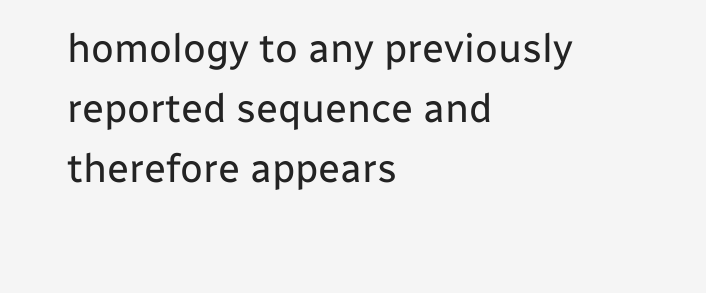homology to any previously reported sequence and therefore appears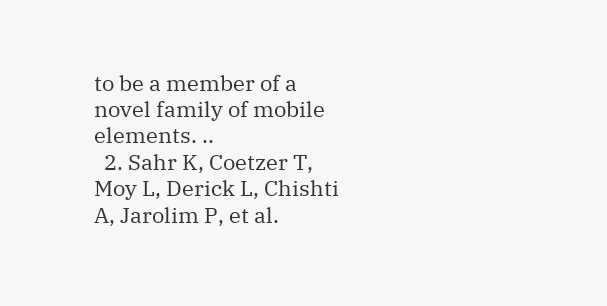to be a member of a novel family of mobile elements. ..
  2. Sahr K, Coetzer T, Moy L, Derick L, Chishti A, Jarolim P, et al.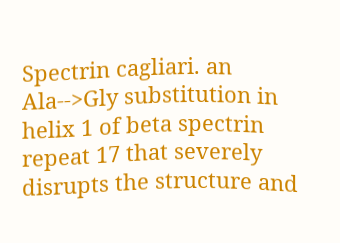Spectrin cagliari. an Ala-->Gly substitution in helix 1 of beta spectrin repeat 17 that severely disrupts the structure and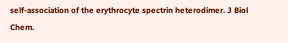self-association of the erythrocyte spectrin heterodimer. J Biol Chem.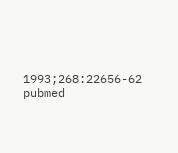1993;268:22656-62 pubmed